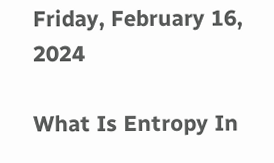Friday, February 16, 2024

What Is Entropy In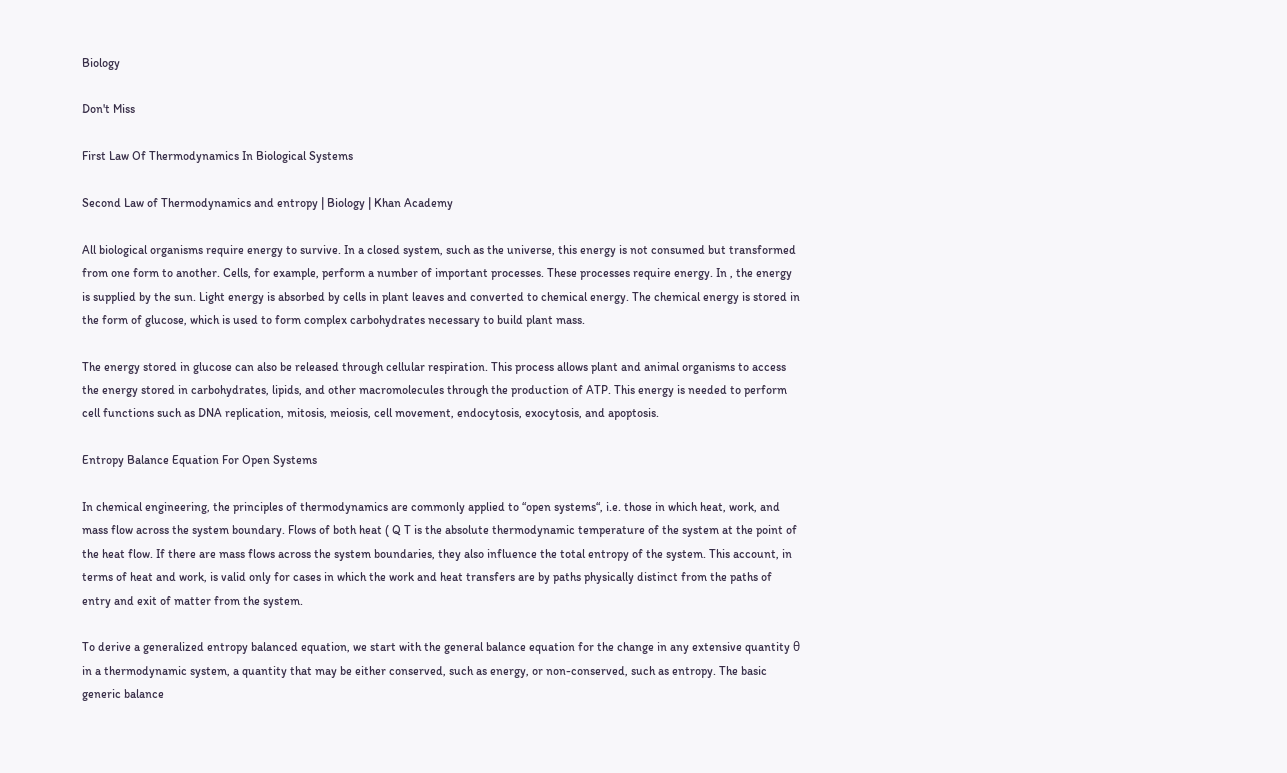Biology

Don't Miss

First Law Of Thermodynamics In Biological Systems

Second Law of Thermodynamics and entropy | Biology | Khan Academy

All biological organisms require energy to survive. In a closed system, such as the universe, this energy is not consumed but transformed from one form to another. Cells, for example, perform a number of important processes. These processes require energy. In , the energy is supplied by the sun. Light energy is absorbed by cells in plant leaves and converted to chemical energy. The chemical energy is stored in the form of glucose, which is used to form complex carbohydrates necessary to build plant mass.

The energy stored in glucose can also be released through cellular respiration. This process allows plant and animal organisms to access the energy stored in carbohydrates, lipids, and other macromolecules through the production of ATP. This energy is needed to perform cell functions such as DNA replication, mitosis, meiosis, cell movement, endocytosis, exocytosis, and apoptosis.

Entropy Balance Equation For Open Systems

In chemical engineering, the principles of thermodynamics are commonly applied to “open systems“, i.e. those in which heat, work, and mass flow across the system boundary. Flows of both heat ( Q T is the absolute thermodynamic temperature of the system at the point of the heat flow. If there are mass flows across the system boundaries, they also influence the total entropy of the system. This account, in terms of heat and work, is valid only for cases in which the work and heat transfers are by paths physically distinct from the paths of entry and exit of matter from the system.

To derive a generalized entropy balanced equation, we start with the general balance equation for the change in any extensive quantity θ in a thermodynamic system, a quantity that may be either conserved, such as energy, or non-conserved, such as entropy. The basic generic balance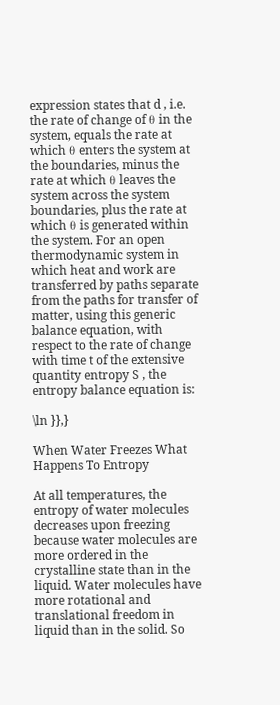expression states that d , i.e. the rate of change of θ in the system, equals the rate at which θ enters the system at the boundaries, minus the rate at which θ leaves the system across the system boundaries, plus the rate at which θ is generated within the system. For an open thermodynamic system in which heat and work are transferred by paths separate from the paths for transfer of matter, using this generic balance equation, with respect to the rate of change with time t of the extensive quantity entropy S , the entropy balance equation is:

\ln }},}

When Water Freezes What Happens To Entropy

At all temperatures, the entropy of water molecules decreases upon freezing because water molecules are more ordered in the crystalline state than in the liquid. Water molecules have more rotational and translational freedom in liquid than in the solid. So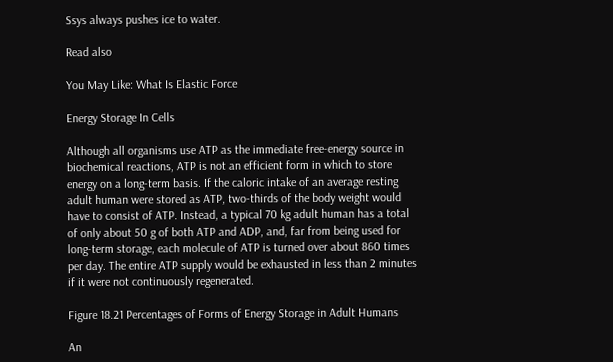Ssys always pushes ice to water.

Read also

You May Like: What Is Elastic Force

Energy Storage In Cells

Although all organisms use ATP as the immediate free-energy source in biochemical reactions, ATP is not an efficient form in which to store energy on a long-term basis. If the caloric intake of an average resting adult human were stored as ATP, two-thirds of the body weight would have to consist of ATP. Instead, a typical 70 kg adult human has a total of only about 50 g of both ATP and ADP, and, far from being used for long-term storage, each molecule of ATP is turned over about 860 times per day. The entire ATP supply would be exhausted in less than 2 minutes if it were not continuously regenerated.

Figure 18.21 Percentages of Forms of Energy Storage in Adult Humans

An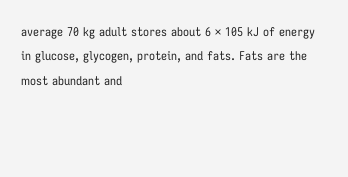average 70 kg adult stores about 6 × 105 kJ of energy in glucose, glycogen, protein, and fats. Fats are the most abundant and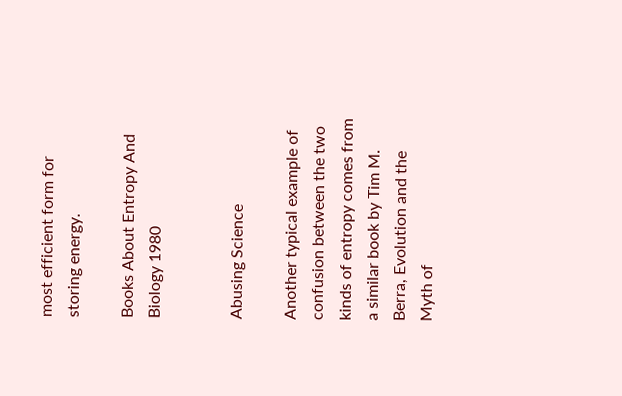most efficient form for storing energy.

Books About Entropy And Biology 1980


Abusing Science

Another typical example of confusion between the two kinds of entropy comes from a similar book by Tim M. Berra, Evolution and the Myth of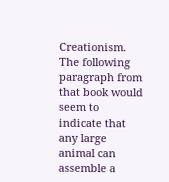Creationism. The following paragraph from that book would seem to indicate that any large animal can assemble a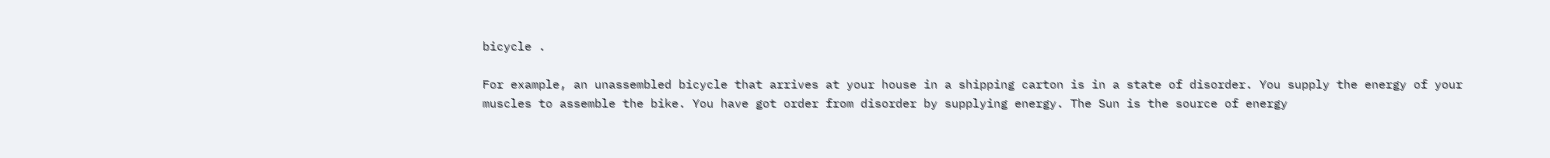bicycle .

For example, an unassembled bicycle that arrives at your house in a shipping carton is in a state of disorder. You supply the energy of your muscles to assemble the bike. You have got order from disorder by supplying energy. The Sun is the source of energy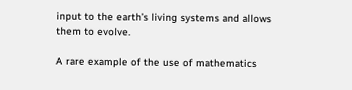input to the earth’s living systems and allows them to evolve.

A rare example of the use of mathematics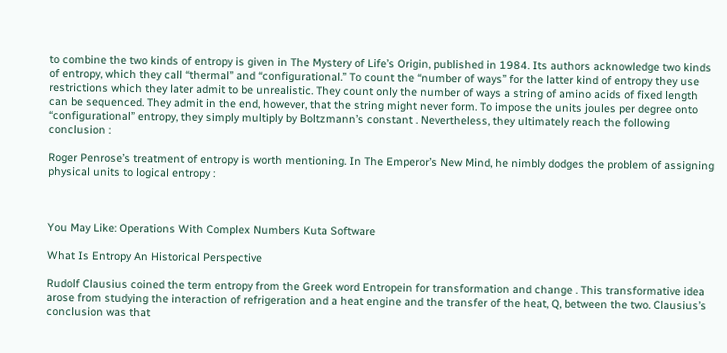to combine the two kinds of entropy is given in The Mystery of Life’s Origin, published in 1984. Its authors acknowledge two kinds of entropy, which they call “thermal” and “configurational.” To count the “number of ways” for the latter kind of entropy they use restrictions which they later admit to be unrealistic. They count only the number of ways a string of amino acids of fixed length can be sequenced. They admit in the end, however, that the string might never form. To impose the units joules per degree onto “configurational” entropy, they simply multiply by Boltzmann’s constant . Nevertheless, they ultimately reach the following conclusion :

Roger Penrose’s treatment of entropy is worth mentioning. In The Emperor’s New Mind, he nimbly dodges the problem of assigning physical units to logical entropy :



You May Like: Operations With Complex Numbers Kuta Software

What Is Entropy An Historical Perspective

Rudolf Clausius coined the term entropy from the Greek word Entropein for transformation and change . This transformative idea arose from studying the interaction of refrigeration and a heat engine and the transfer of the heat, Q, between the two. Clausius’s conclusion was that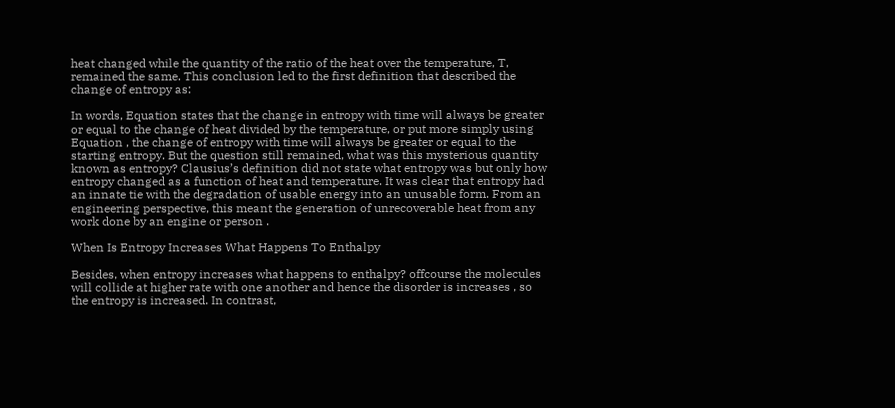heat changed while the quantity of the ratio of the heat over the temperature, T, remained the same. This conclusion led to the first definition that described the change of entropy as:

In words, Equation states that the change in entropy with time will always be greater or equal to the change of heat divided by the temperature, or put more simply using Equation , the change of entropy with time will always be greater or equal to the starting entropy. But the question still remained, what was this mysterious quantity known as entropy? Clausius’s definition did not state what entropy was but only how entropy changed as a function of heat and temperature. It was clear that entropy had an innate tie with the degradation of usable energy into an unusable form. From an engineering perspective, this meant the generation of unrecoverable heat from any work done by an engine or person .

When Is Entropy Increases What Happens To Enthalpy

Besides, when entropy increases what happens to enthalpy? offcourse the molecules will collide at higher rate with one another and hence the disorder is increases , so the entropy is increased. In contrast,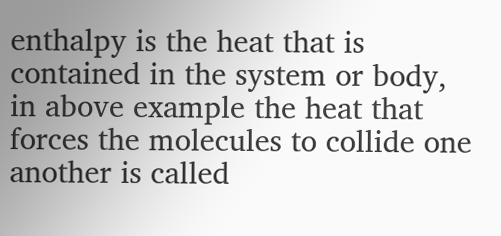enthalpy is the heat that is contained in the system or body, in above example the heat that forces the molecules to collide one another is called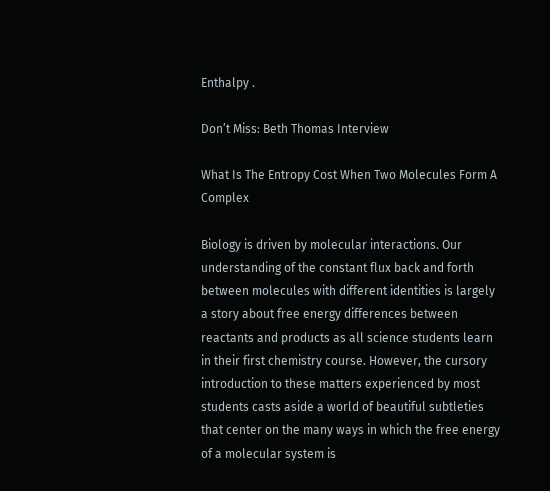Enthalpy .

Don’t Miss: Beth Thomas Interview

What Is The Entropy Cost When Two Molecules Form A Complex

Biology is driven by molecular interactions. Our understanding of the constant flux back and forth between molecules with different identities is largely a story about free energy differences between reactants and products as all science students learn in their first chemistry course. However, the cursory introduction to these matters experienced by most students casts aside a world of beautiful subtleties that center on the many ways in which the free energy of a molecular system is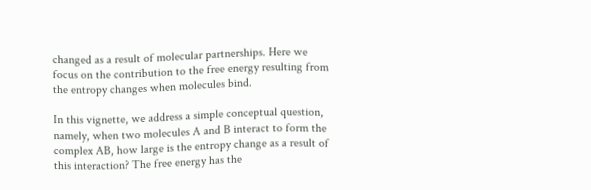changed as a result of molecular partnerships. Here we focus on the contribution to the free energy resulting from the entropy changes when molecules bind.

In this vignette, we address a simple conceptual question, namely, when two molecules A and B interact to form the complex AB, how large is the entropy change as a result of this interaction? The free energy has the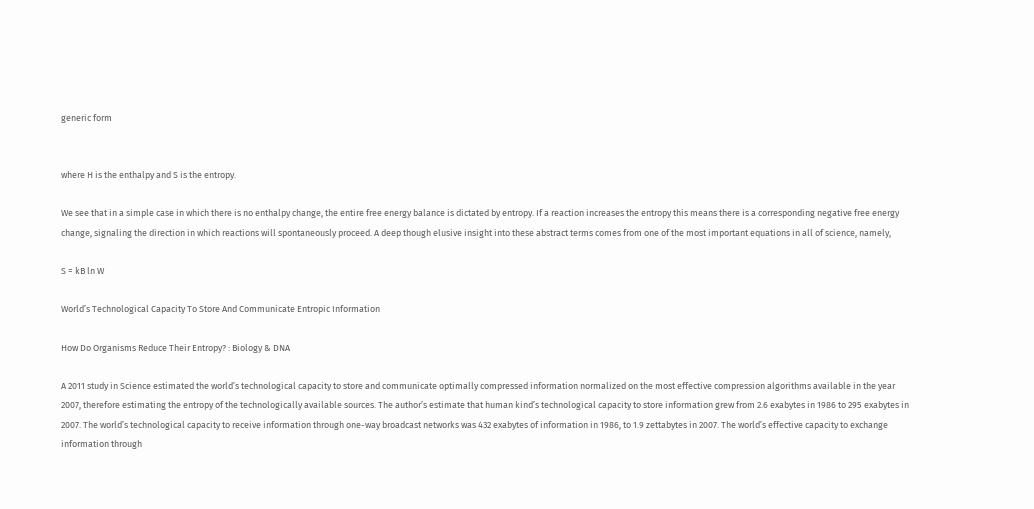generic form


where H is the enthalpy and S is the entropy.

We see that in a simple case in which there is no enthalpy change, the entire free energy balance is dictated by entropy. If a reaction increases the entropy this means there is a corresponding negative free energy change, signaling the direction in which reactions will spontaneously proceed. A deep though elusive insight into these abstract terms comes from one of the most important equations in all of science, namely,

S = kB ln W

World’s Technological Capacity To Store And Communicate Entropic Information

How Do Organisms Reduce Their Entropy? : Biology & DNA

A 2011 study in Science estimated the world’s technological capacity to store and communicate optimally compressed information normalized on the most effective compression algorithms available in the year 2007, therefore estimating the entropy of the technologically available sources. The author’s estimate that human kind’s technological capacity to store information grew from 2.6 exabytes in 1986 to 295 exabytes in 2007. The world’s technological capacity to receive information through one-way broadcast networks was 432 exabytes of information in 1986, to 1.9 zettabytes in 2007. The world’s effective capacity to exchange information through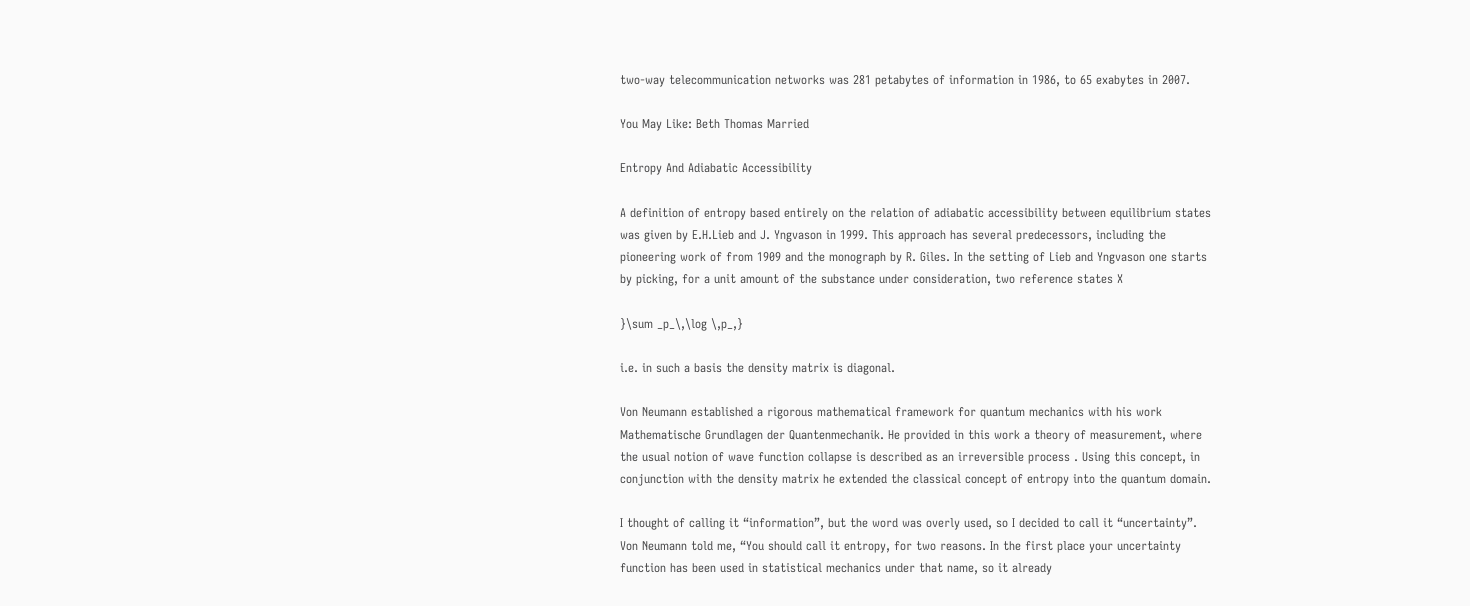two-way telecommunication networks was 281 petabytes of information in 1986, to 65 exabytes in 2007.

You May Like: Beth Thomas Married

Entropy And Adiabatic Accessibility

A definition of entropy based entirely on the relation of adiabatic accessibility between equilibrium states was given by E.H.Lieb and J. Yngvason in 1999. This approach has several predecessors, including the pioneering work of from 1909 and the monograph by R. Giles. In the setting of Lieb and Yngvason one starts by picking, for a unit amount of the substance under consideration, two reference states X

}\sum _p_\,\log \,p_,}

i.e. in such a basis the density matrix is diagonal.

Von Neumann established a rigorous mathematical framework for quantum mechanics with his work Mathematische Grundlagen der Quantenmechanik. He provided in this work a theory of measurement, where the usual notion of wave function collapse is described as an irreversible process . Using this concept, in conjunction with the density matrix he extended the classical concept of entropy into the quantum domain.

I thought of calling it “information”, but the word was overly used, so I decided to call it “uncertainty”. Von Neumann told me, “You should call it entropy, for two reasons. In the first place your uncertainty function has been used in statistical mechanics under that name, so it already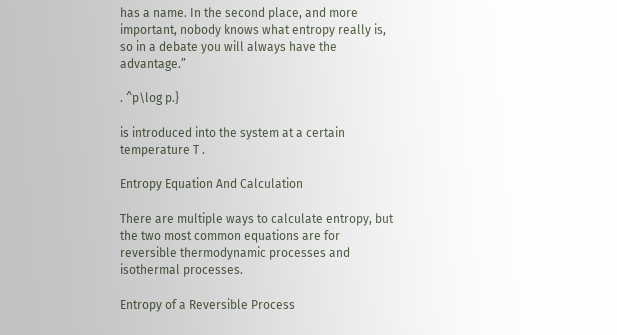has a name. In the second place, and more important, nobody knows what entropy really is, so in a debate you will always have the advantage.”

. ^p\log p.}

is introduced into the system at a certain temperature T .

Entropy Equation And Calculation

There are multiple ways to calculate entropy, but the two most common equations are for reversible thermodynamic processes and isothermal processes.

Entropy of a Reversible Process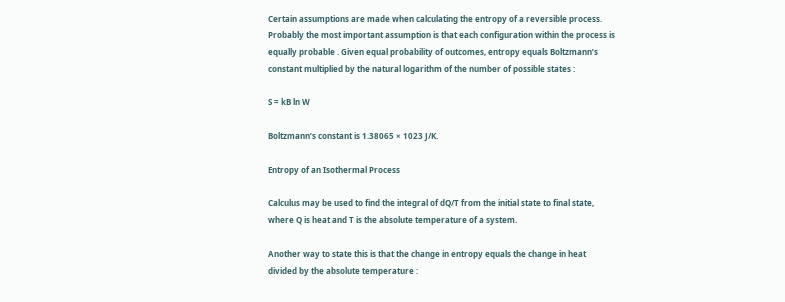Certain assumptions are made when calculating the entropy of a reversible process. Probably the most important assumption is that each configuration within the process is equally probable . Given equal probability of outcomes, entropy equals Boltzmann’s constant multiplied by the natural logarithm of the number of possible states :

S = kB ln W

Boltzmann’s constant is 1.38065 × 1023 J/K.

Entropy of an Isothermal Process

Calculus may be used to find the integral of dQ/T from the initial state to final state, where Q is heat and T is the absolute temperature of a system.

Another way to state this is that the change in entropy equals the change in heat divided by the absolute temperature :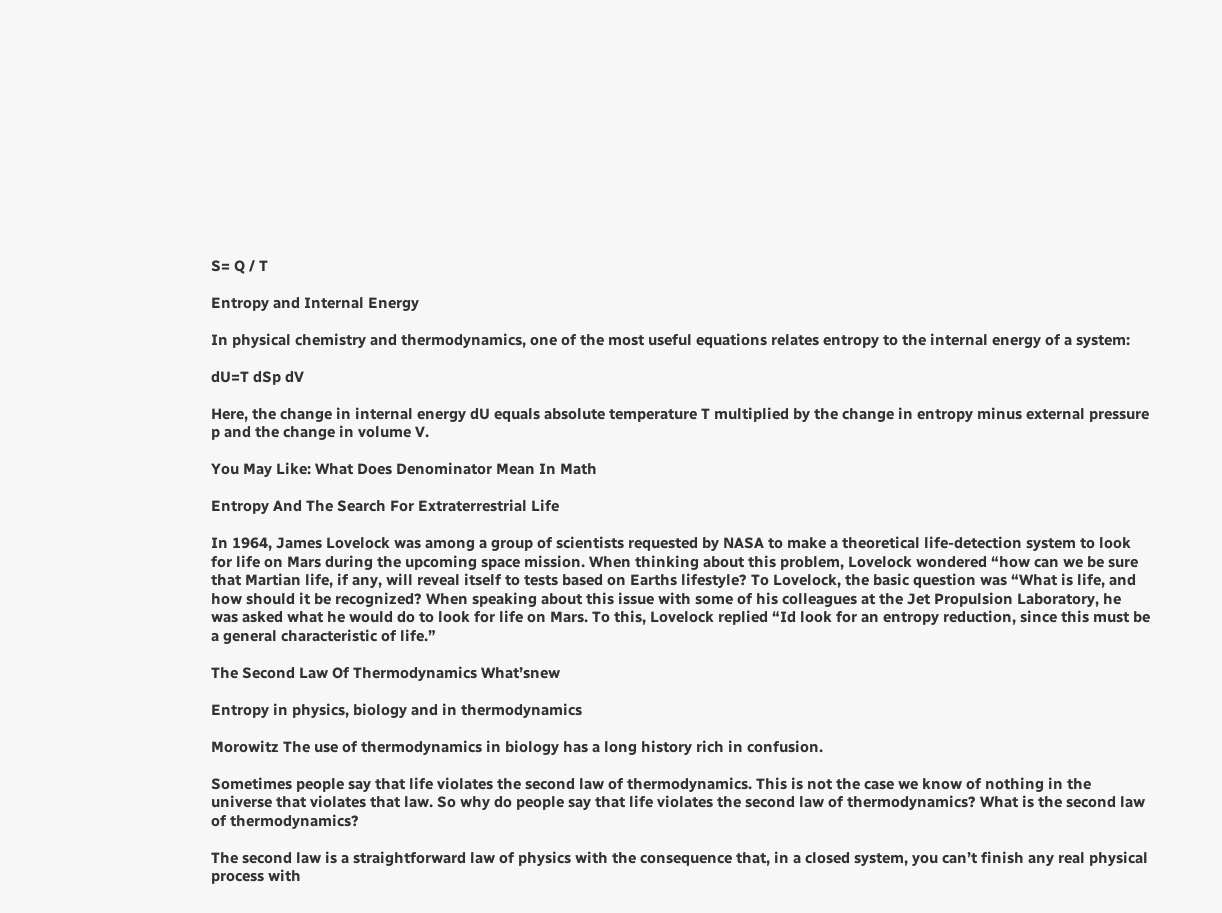S= Q / T

Entropy and Internal Energy

In physical chemistry and thermodynamics, one of the most useful equations relates entropy to the internal energy of a system:

dU=T dSp dV

Here, the change in internal energy dU equals absolute temperature T multiplied by the change in entropy minus external pressure p and the change in volume V.

You May Like: What Does Denominator Mean In Math

Entropy And The Search For Extraterrestrial Life

In 1964, James Lovelock was among a group of scientists requested by NASA to make a theoretical life-detection system to look for life on Mars during the upcoming space mission. When thinking about this problem, Lovelock wondered “how can we be sure that Martian life, if any, will reveal itself to tests based on Earths lifestyle? To Lovelock, the basic question was “What is life, and how should it be recognized? When speaking about this issue with some of his colleagues at the Jet Propulsion Laboratory, he was asked what he would do to look for life on Mars. To this, Lovelock replied “Id look for an entropy reduction, since this must be a general characteristic of life.”

The Second Law Of Thermodynamics What’snew

Entropy in physics, biology and in thermodynamics

Morowitz The use of thermodynamics in biology has a long history rich in confusion.

Sometimes people say that life violates the second law of thermodynamics. This is not the case we know of nothing in the universe that violates that law. So why do people say that life violates the second law of thermodynamics? What is the second law of thermodynamics?

The second law is a straightforward law of physics with the consequence that, in a closed system, you can’t finish any real physical process with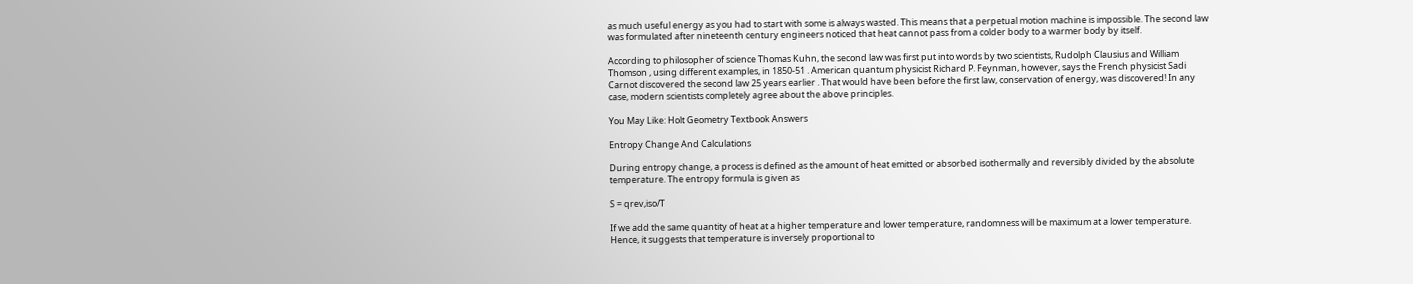as much useful energy as you had to start with some is always wasted. This means that a perpetual motion machine is impossible. The second law was formulated after nineteenth century engineers noticed that heat cannot pass from a colder body to a warmer body by itself.

According to philosopher of science Thomas Kuhn, the second law was first put into words by two scientists, Rudolph Clausius and William Thomson , using different examples, in 1850-51 . American quantum physicist Richard P. Feynman, however, says the French physicist Sadi Carnot discovered the second law 25 years earlier . That would have been before the first law, conservation of energy, was discovered! In any case, modern scientists completely agree about the above principles.

You May Like: Holt Geometry Textbook Answers

Entropy Change And Calculations

During entropy change, a process is defined as the amount of heat emitted or absorbed isothermally and reversibly divided by the absolute temperature. The entropy formula is given as

S = qrev,iso/T

If we add the same quantity of heat at a higher temperature and lower temperature, randomness will be maximum at a lower temperature. Hence, it suggests that temperature is inversely proportional to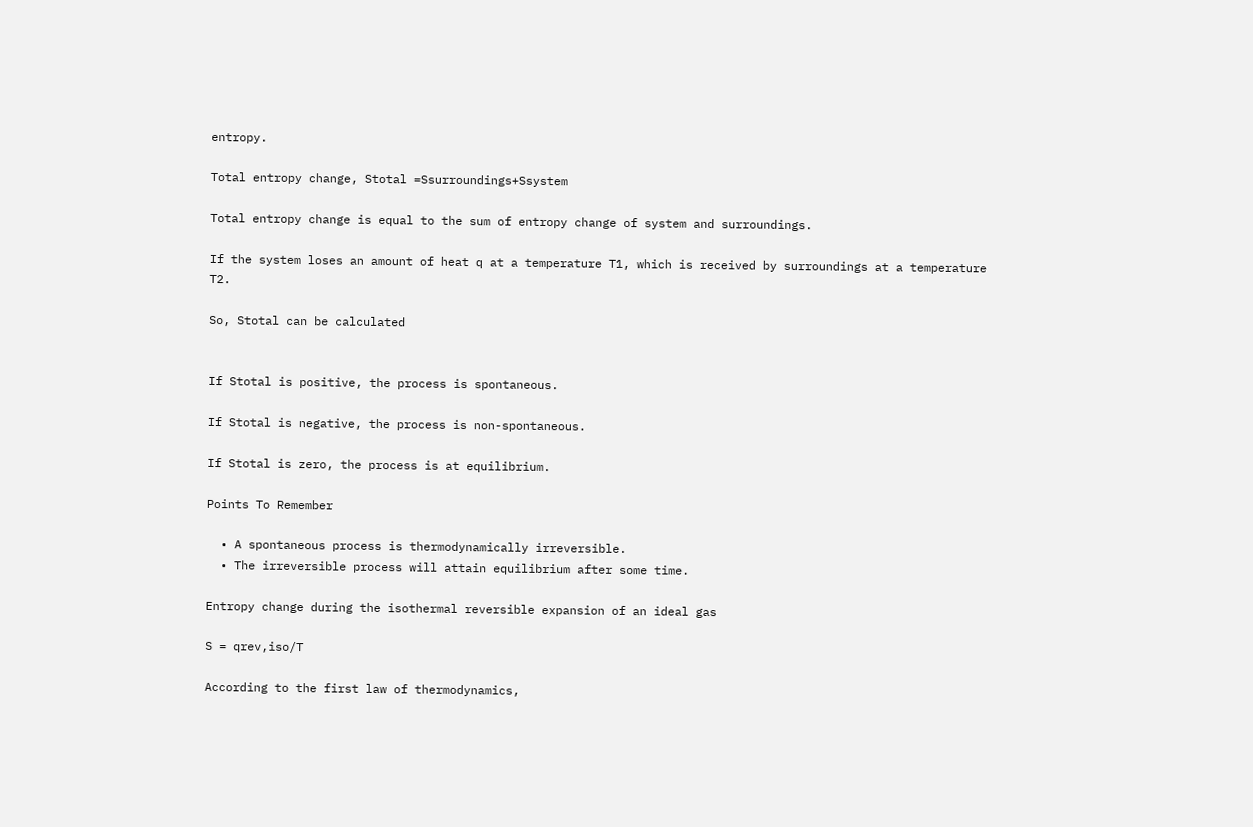entropy.

Total entropy change, Stotal =Ssurroundings+Ssystem

Total entropy change is equal to the sum of entropy change of system and surroundings.

If the system loses an amount of heat q at a temperature T1, which is received by surroundings at a temperature T2.

So, Stotal can be calculated


If Stotal is positive, the process is spontaneous.

If Stotal is negative, the process is non-spontaneous.

If Stotal is zero, the process is at equilibrium.

Points To Remember

  • A spontaneous process is thermodynamically irreversible.
  • The irreversible process will attain equilibrium after some time.

Entropy change during the isothermal reversible expansion of an ideal gas

S = qrev,iso/T

According to the first law of thermodynamics,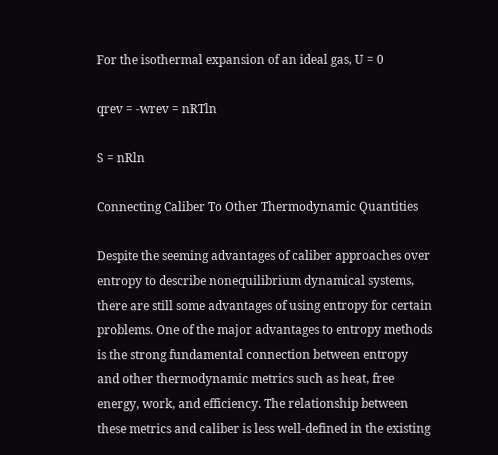For the isothermal expansion of an ideal gas, U = 0

qrev = -wrev = nRTln

S = nRln

Connecting Caliber To Other Thermodynamic Quantities

Despite the seeming advantages of caliber approaches over entropy to describe nonequilibrium dynamical systems, there are still some advantages of using entropy for certain problems. One of the major advantages to entropy methods is the strong fundamental connection between entropy and other thermodynamic metrics such as heat, free energy, work, and efficiency. The relationship between these metrics and caliber is less well-defined in the existing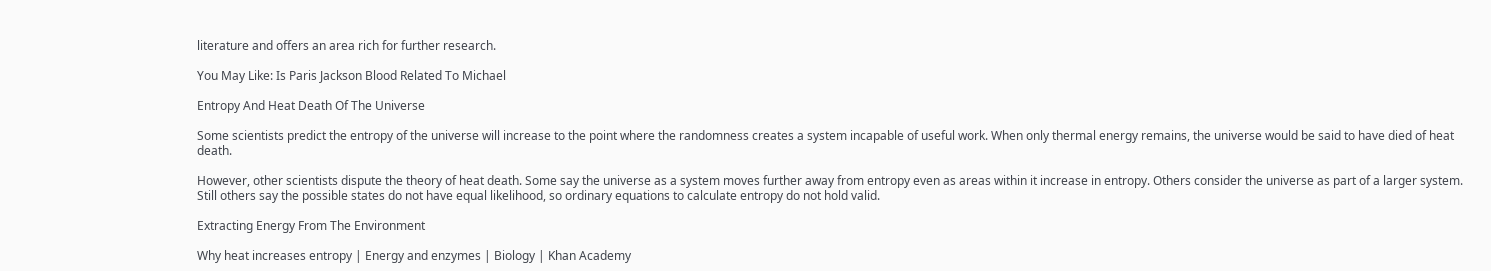literature and offers an area rich for further research.

You May Like: Is Paris Jackson Blood Related To Michael

Entropy And Heat Death Of The Universe

Some scientists predict the entropy of the universe will increase to the point where the randomness creates a system incapable of useful work. When only thermal energy remains, the universe would be said to have died of heat death.

However, other scientists dispute the theory of heat death. Some say the universe as a system moves further away from entropy even as areas within it increase in entropy. Others consider the universe as part of a larger system. Still others say the possible states do not have equal likelihood, so ordinary equations to calculate entropy do not hold valid.

Extracting Energy From The Environment

Why heat increases entropy | Energy and enzymes | Biology | Khan Academy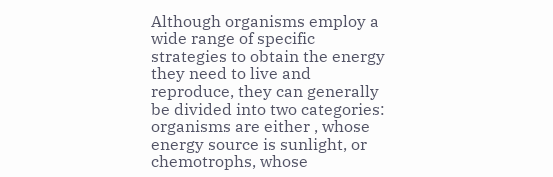Although organisms employ a wide range of specific strategies to obtain the energy they need to live and reproduce, they can generally be divided into two categories: organisms are either , whose energy source is sunlight, or chemotrophs, whose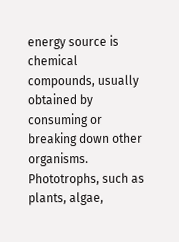energy source is chemical compounds, usually obtained by consuming or breaking down other organisms. Phototrophs, such as plants, algae,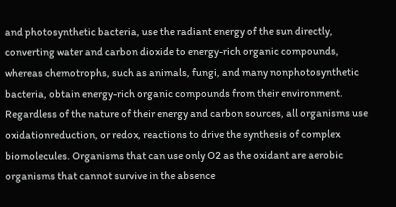and photosynthetic bacteria, use the radiant energy of the sun directly, converting water and carbon dioxide to energy-rich organic compounds, whereas chemotrophs, such as animals, fungi, and many nonphotosynthetic bacteria, obtain energy-rich organic compounds from their environment. Regardless of the nature of their energy and carbon sources, all organisms use oxidationreduction, or redox, reactions to drive the synthesis of complex biomolecules. Organisms that can use only O2 as the oxidant are aerobic organisms that cannot survive in the absence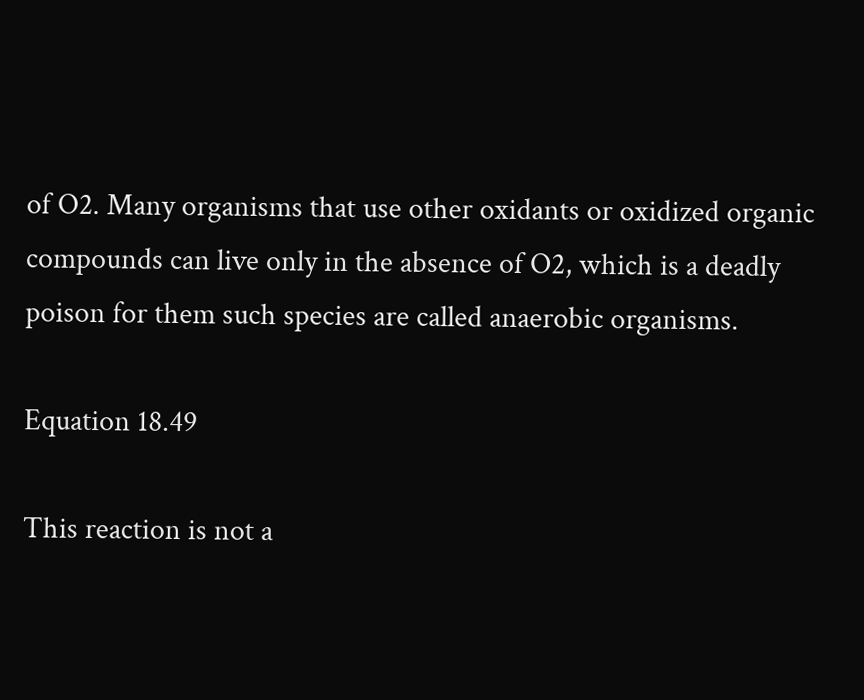of O2. Many organisms that use other oxidants or oxidized organic compounds can live only in the absence of O2, which is a deadly poison for them such species are called anaerobic organisms.

Equation 18.49

This reaction is not a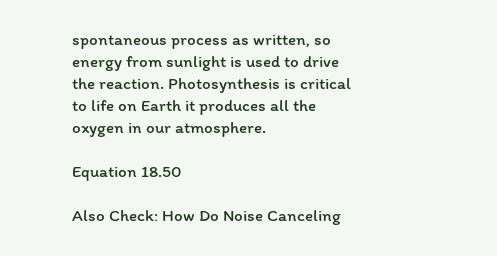spontaneous process as written, so energy from sunlight is used to drive the reaction. Photosynthesis is critical to life on Earth it produces all the oxygen in our atmosphere.

Equation 18.50

Also Check: How Do Noise Canceling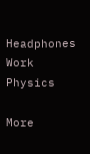Headphones Work Physics

More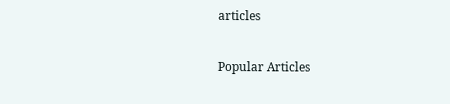articles

Popular Articles